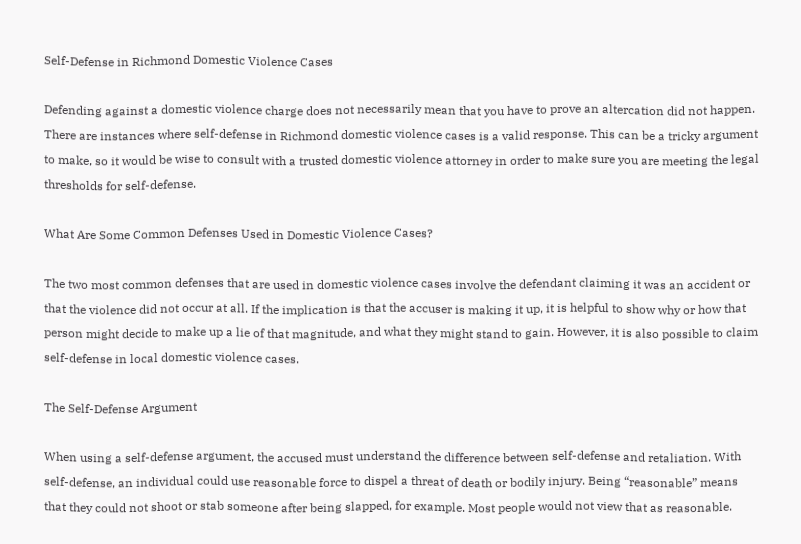Self-Defense in Richmond Domestic Violence Cases

Defending against a domestic violence charge does not necessarily mean that you have to prove an altercation did not happen. There are instances where self-defense in Richmond domestic violence cases is a valid response. This can be a tricky argument to make, so it would be wise to consult with a trusted domestic violence attorney in order to make sure you are meeting the legal thresholds for self-defense.

What Are Some Common Defenses Used in Domestic Violence Cases?

The two most common defenses that are used in domestic violence cases involve the defendant claiming it was an accident or that the violence did not occur at all. If the implication is that the accuser is making it up, it is helpful to show why or how that person might decide to make up a lie of that magnitude, and what they might stand to gain. However, it is also possible to claim self-defense in local domestic violence cases.

The Self-Defense Argument

When using a self-defense argument, the accused must understand the difference between self-defense and retaliation. With self-defense, an individual could use reasonable force to dispel a threat of death or bodily injury. Being “reasonable” means that they could not shoot or stab someone after being slapped, for example. Most people would not view that as reasonable.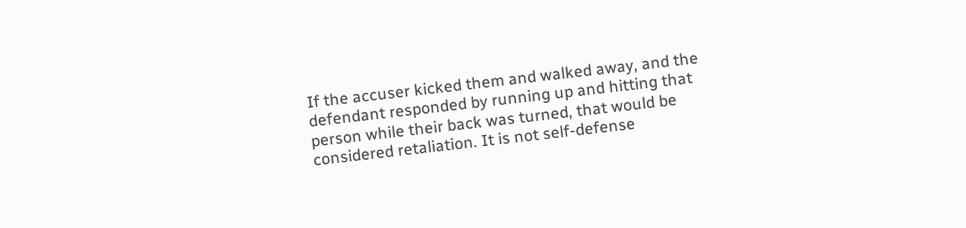If the accuser kicked them and walked away, and the defendant responded by running up and hitting that person while their back was turned, that would be considered retaliation. It is not self-defense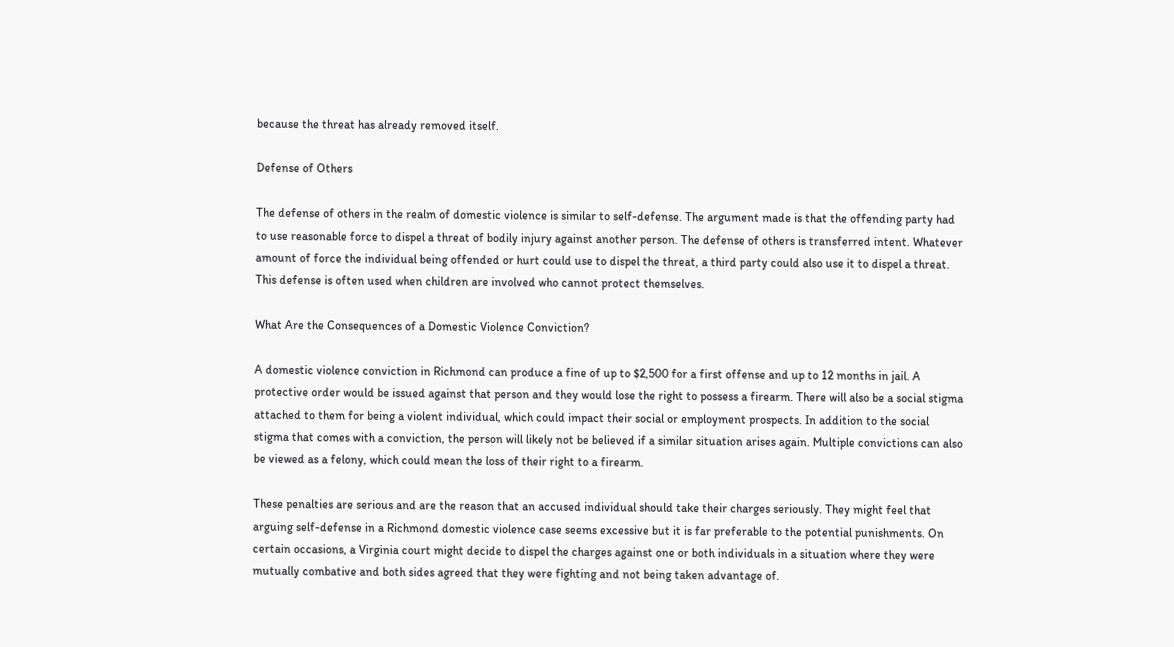because the threat has already removed itself.

Defense of Others

The defense of others in the realm of domestic violence is similar to self-defense. The argument made is that the offending party had to use reasonable force to dispel a threat of bodily injury against another person. The defense of others is transferred intent. Whatever amount of force the individual being offended or hurt could use to dispel the threat, a third party could also use it to dispel a threat. This defense is often used when children are involved who cannot protect themselves.

What Are the Consequences of a Domestic Violence Conviction?

A domestic violence conviction in Richmond can produce a fine of up to $2,500 for a first offense and up to 12 months in jail. A protective order would be issued against that person and they would lose the right to possess a firearm. There will also be a social stigma attached to them for being a violent individual, which could impact their social or employment prospects. In addition to the social stigma that comes with a conviction, the person will likely not be believed if a similar situation arises again. Multiple convictions can also be viewed as a felony, which could mean the loss of their right to a firearm.

These penalties are serious and are the reason that an accused individual should take their charges seriously. They might feel that arguing self-defense in a Richmond domestic violence case seems excessive but it is far preferable to the potential punishments. On certain occasions, a Virginia court might decide to dispel the charges against one or both individuals in a situation where they were mutually combative and both sides agreed that they were fighting and not being taken advantage of.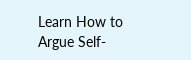Learn How to Argue Self-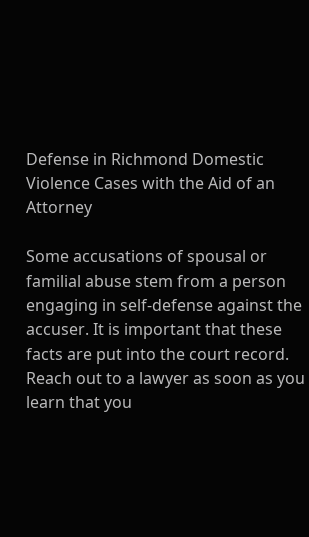Defense in Richmond Domestic Violence Cases with the Aid of an Attorney

Some accusations of spousal or familial abuse stem from a person engaging in self-defense against the accuser. It is important that these facts are put into the court record. Reach out to a lawyer as soon as you learn that you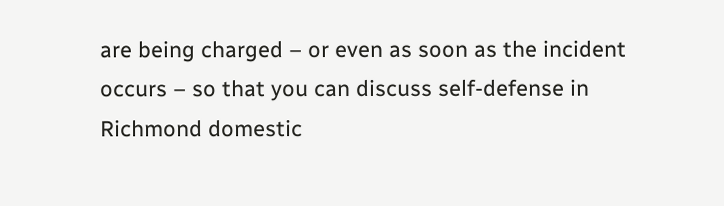are being charged – or even as soon as the incident occurs – so that you can discuss self-defense in Richmond domestic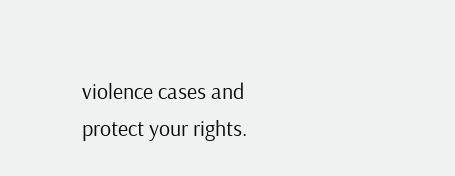violence cases and protect your rights.